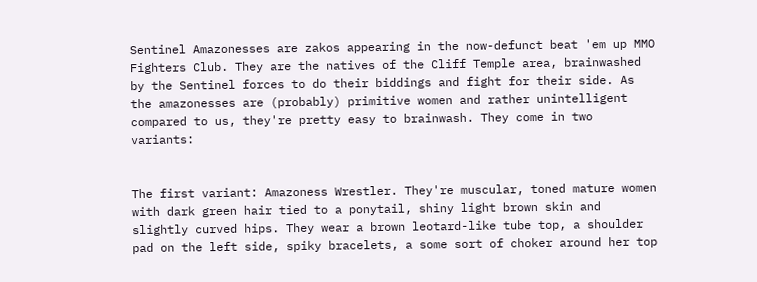Sentinel Amazonesses are zakos appearing in the now-defunct beat 'em up MMO Fighters Club. They are the natives of the Cliff Temple area, brainwashed by the Sentinel forces to do their biddings and fight for their side. As the amazonesses are (probably) primitive women and rather unintelligent compared to us, they're pretty easy to brainwash. They come in two variants:


The first variant: Amazoness Wrestler. They're muscular, toned mature women with dark green hair tied to a ponytail, shiny light brown skin and slightly curved hips. They wear a brown leotard-like tube top, a shoulder pad on the left side, spiky bracelets, a some sort of choker around her top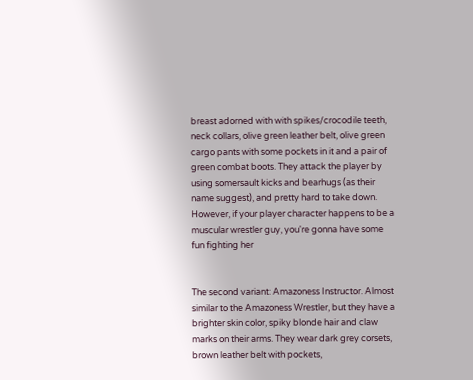breast adorned with with spikes/crocodile teeth, neck collars, olive green leather belt, olive green cargo pants with some pockets in it and a pair of green combat boots. They attack the player by using somersault kicks and bearhugs (as their name suggest), and pretty hard to take down. However, if your player character happens to be a muscular wrestler guy, you're gonna have some fun fighting her


The second variant: Amazoness Instructor. Almost similar to the Amazoness Wrestler, but they have a brighter skin color, spiky blonde hair and claw marks on their arms. They wear dark grey corsets, brown leather belt with pockets,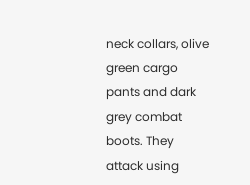neck collars, olive green cargo pants and dark grey combat boots. They attack using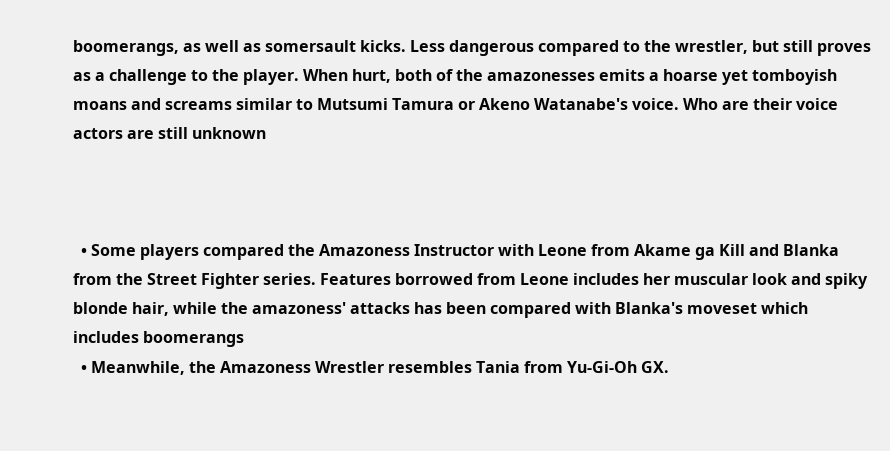boomerangs, as well as somersault kicks. Less dangerous compared to the wrestler, but still proves as a challenge to the player. When hurt, both of the amazonesses emits a hoarse yet tomboyish moans and screams similar to Mutsumi Tamura or Akeno Watanabe's voice. Who are their voice actors are still unknown



  • Some players compared the Amazoness Instructor with Leone from Akame ga Kill and Blanka from the Street Fighter series. Features borrowed from Leone includes her muscular look and spiky blonde hair, while the amazoness' attacks has been compared with Blanka's moveset which includes boomerangs
  • Meanwhile, the Amazoness Wrestler resembles Tania from Yu-Gi-Oh GX.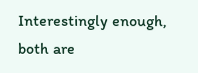Interestingly enough, both are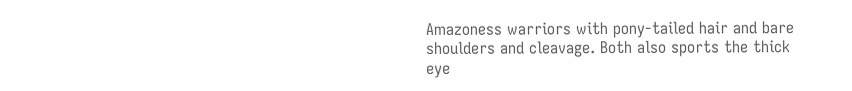Amazoness warriors with pony-tailed hair and bare shoulders and cleavage. Both also sports the thick eye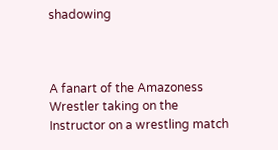shadowing



A fanart of the Amazoness Wrestler taking on the Instructor on a wrestling match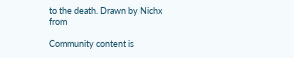to the death. Drawn by Nichx from

Community content is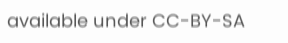available under CC-BY-SA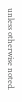unless otherwise noted.